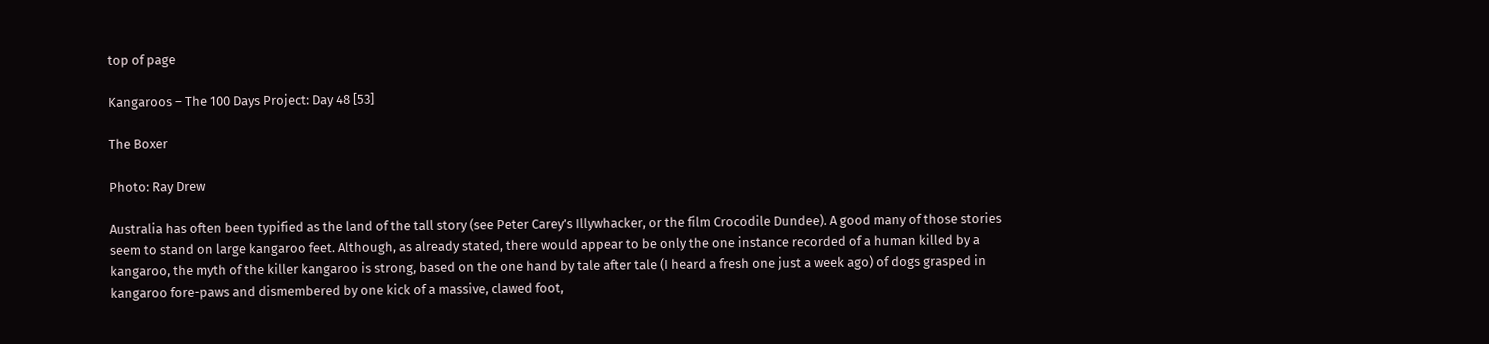top of page

Kangaroos – The 100 Days Project: Day 48 [53]

The Boxer

Photo: Ray Drew

Australia has often been typified as the land of the tall story (see Peter Carey’s Illywhacker, or the film Crocodile Dundee). A good many of those stories seem to stand on large kangaroo feet. Although, as already stated, there would appear to be only the one instance recorded of a human killed by a kangaroo, the myth of the killer kangaroo is strong, based on the one hand by tale after tale (I heard a fresh one just a week ago) of dogs grasped in kangaroo fore-paws and dismembered by one kick of a massive, clawed foot,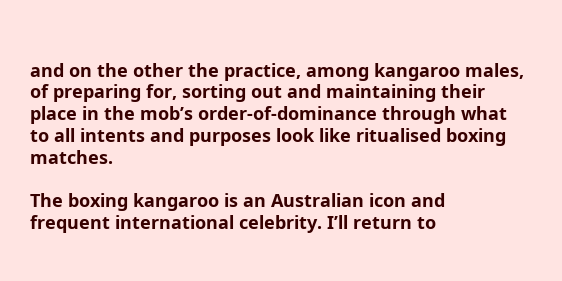and on the other the practice, among kangaroo males, of preparing for, sorting out and maintaining their place in the mob’s order-of-dominance through what to all intents and purposes look like ritualised boxing matches.

The boxing kangaroo is an Australian icon and frequent international celebrity. I’ll return to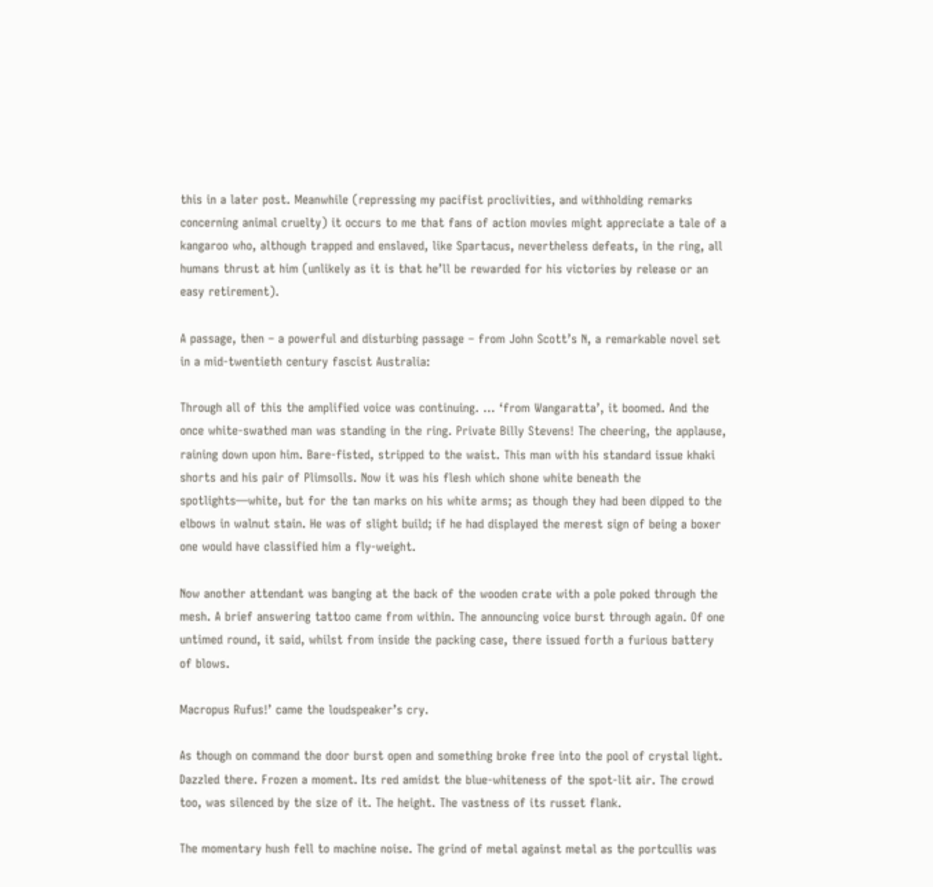this in a later post. Meanwhile (repressing my pacifist proclivities, and withholding remarks concerning animal cruelty) it occurs to me that fans of action movies might appreciate a tale of a kangaroo who, although trapped and enslaved, like Spartacus, nevertheless defeats, in the ring, all humans thrust at him (unlikely as it is that he’ll be rewarded for his victories by release or an easy retirement).

A passage, then – a powerful and disturbing passage – from John Scott’s N, a remarkable novel set in a mid-twentieth century fascist Australia:

Through all of this the amplified voice was continuing. ... ‘from Wangaratta’, it boomed. And the once white-swathed man was standing in the ring. Private Billy Stevens! The cheering, the applause, raining down upon him. Bare-fisted, stripped to the waist. This man with his standard issue khaki shorts and his pair of Plimsolls. Now it was his flesh which shone white beneath the spotlights—white, but for the tan marks on his white arms; as though they had been dipped to the elbows in walnut stain. He was of slight build; if he had displayed the merest sign of being a boxer one would have classified him a fly-weight.

Now another attendant was banging at the back of the wooden crate with a pole poked through the mesh. A brief answering tattoo came from within. The announcing voice burst through again. Of one untimed round, it said, whilst from inside the packing case, there issued forth a furious battery of blows.

Macropus Rufus!’ came the loudspeaker’s cry.

As though on command the door burst open and something broke free into the pool of crystal light. Dazzled there. Frozen a moment. Its red amidst the blue-whiteness of the spot-lit air. The crowd too, was silenced by the size of it. The height. The vastness of its russet flank.

The momentary hush fell to machine noise. The grind of metal against metal as the portcullis was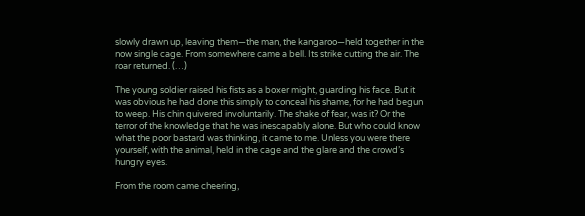slowly drawn up, leaving them—the man, the kangaroo—held together in the now single cage. From somewhere came a bell. Its strike cutting the air. The roar returned. (…)

The young soldier raised his fists as a boxer might, guarding his face. But it was obvious he had done this simply to conceal his shame, for he had begun to weep. His chin quivered involuntarily. The shake of fear, was it? Or the terror of the knowledge that he was inescapably alone. But who could know what the poor bastard was thinking, it came to me. Unless you were there yourself, with the animal, held in the cage and the glare and the crowd’s hungry eyes.

From the room came cheering,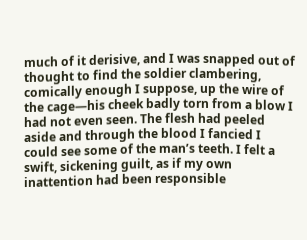much of it derisive, and I was snapped out of thought to find the soldier clambering, comically enough I suppose, up the wire of the cage—his cheek badly torn from a blow I had not even seen. The flesh had peeled aside and through the blood I fancied I could see some of the man’s teeth. I felt a swift, sickening guilt, as if my own inattention had been responsible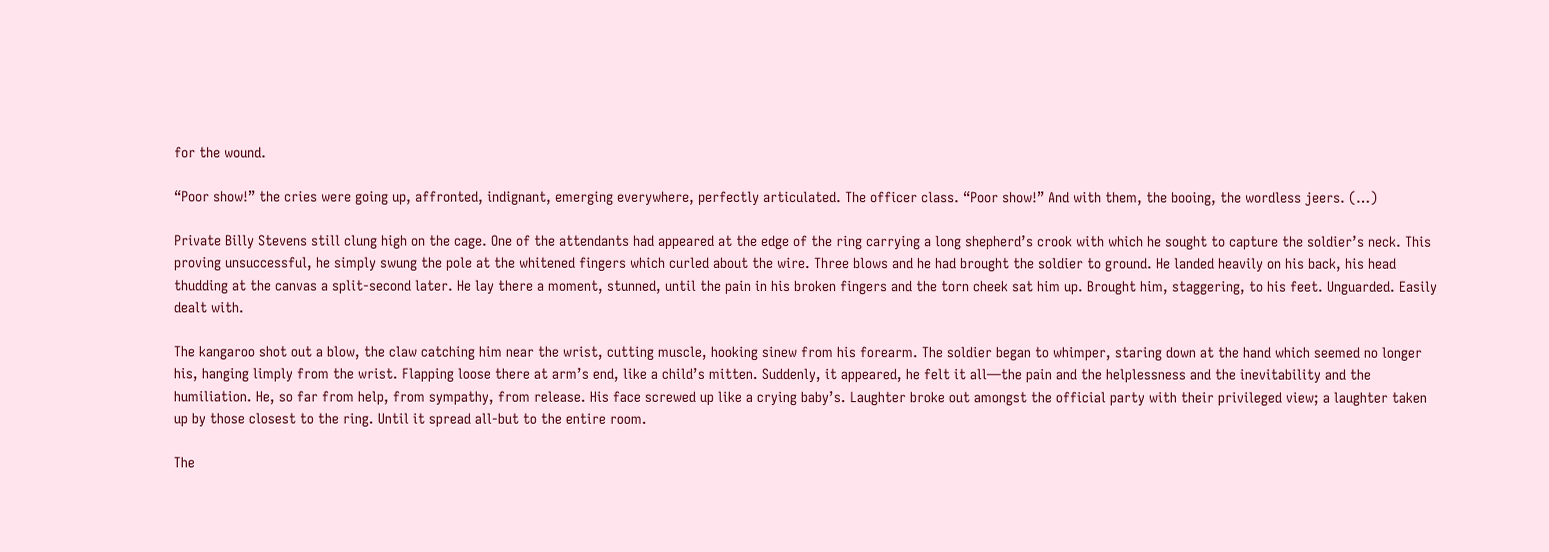for the wound.

“Poor show!” the cries were going up, affronted, indignant, emerging everywhere, perfectly articulated. The officer class. “Poor show!” And with them, the booing, the wordless jeers. (…)

Private Billy Stevens still clung high on the cage. One of the attendants had appeared at the edge of the ring carrying a long shepherd’s crook with which he sought to capture the soldier’s neck. This proving unsuccessful, he simply swung the pole at the whitened fingers which curled about the wire. Three blows and he had brought the soldier to ground. He landed heavily on his back, his head thudding at the canvas a split-second later. He lay there a moment, stunned, until the pain in his broken fingers and the torn cheek sat him up. Brought him, staggering, to his feet. Unguarded. Easily dealt with.

The kangaroo shot out a blow, the claw catching him near the wrist, cutting muscle, hooking sinew from his forearm. The soldier began to whimper, staring down at the hand which seemed no longer his, hanging limply from the wrist. Flapping loose there at arm’s end, like a child’s mitten. Suddenly, it appeared, he felt it all—the pain and the helplessness and the inevitability and the humiliation. He, so far from help, from sympathy, from release. His face screwed up like a crying baby’s. Laughter broke out amongst the official party with their privileged view; a laughter taken up by those closest to the ring. Until it spread all-but to the entire room.

The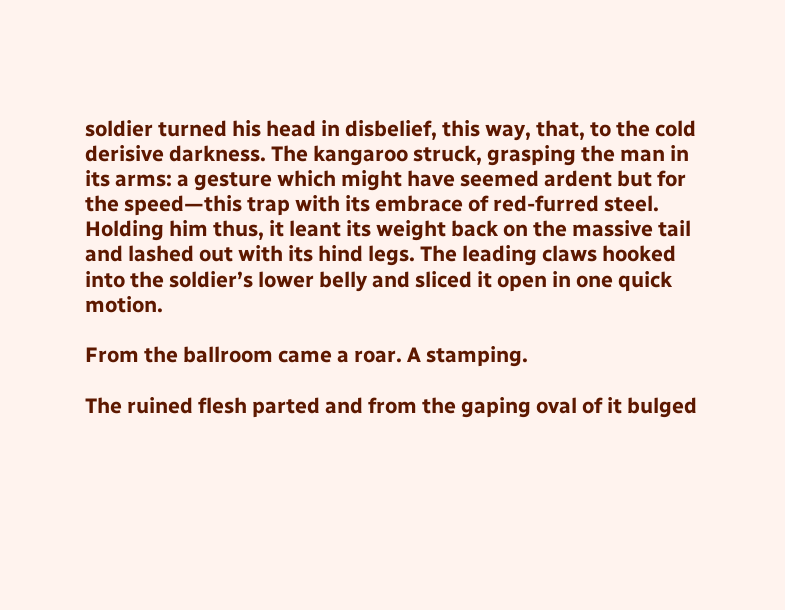soldier turned his head in disbelief, this way, that, to the cold derisive darkness. The kangaroo struck, grasping the man in its arms: a gesture which might have seemed ardent but for the speed—this trap with its embrace of red-furred steel. Holding him thus, it leant its weight back on the massive tail and lashed out with its hind legs. The leading claws hooked into the soldier’s lower belly and sliced it open in one quick motion.

From the ballroom came a roar. A stamping.

The ruined flesh parted and from the gaping oval of it bulged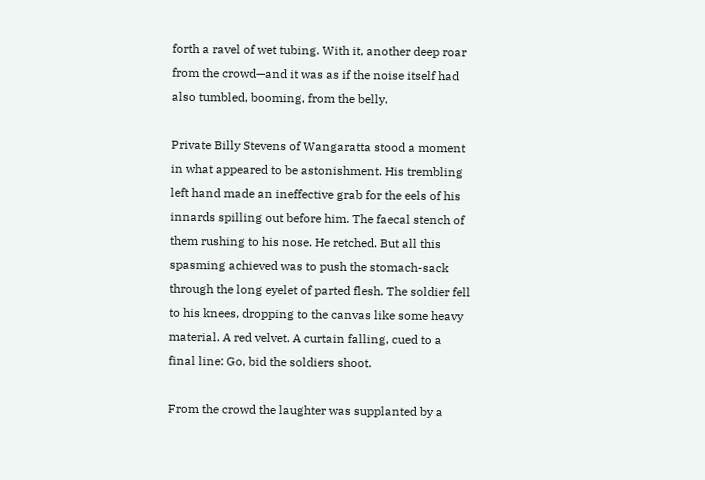forth a ravel of wet tubing. With it, another deep roar from the crowd—and it was as if the noise itself had also tumbled, booming, from the belly.

Private Billy Stevens of Wangaratta stood a moment in what appeared to be astonishment. His trembling left hand made an ineffective grab for the eels of his innards spilling out before him. The faecal stench of them rushing to his nose. He retched. But all this spasming achieved was to push the stomach-sack through the long eyelet of parted flesh. The soldier fell to his knees, dropping to the canvas like some heavy material. A red velvet. A curtain falling, cued to a final line: Go, bid the soldiers shoot.

From the crowd the laughter was supplanted by a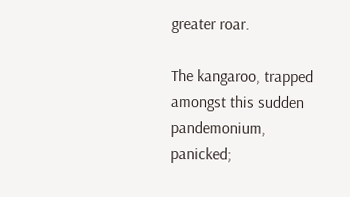greater roar.

The kangaroo, trapped amongst this sudden pandemonium, panicked;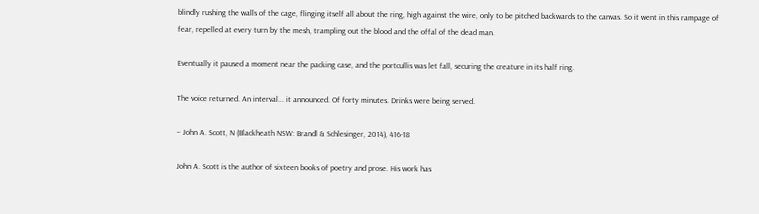blindly rushing the walls of the cage, flinging itself all about the ring, high against the wire, only to be pitched backwards to the canvas. So it went in this rampage of fear, repelled at every turn by the mesh, trampling out the blood and the offal of the dead man.

Eventually it paused a moment near the packing case, and the portcullis was let fall, securing the creature in its half ring.

The voice returned. An interval... it announced. Of forty minutes. Drinks were being served.

– John A. Scott, N (Blackheath NSW: Brandl & Schlesinger, 2014), 416-18

John A. Scott is the author of sixteen books of poetry and prose. His work has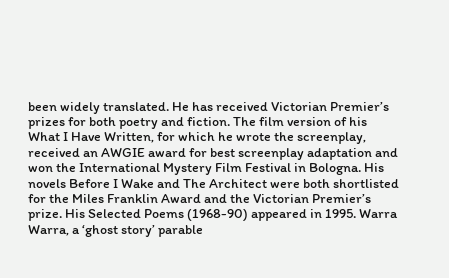been widely translated. He has received Victorian Premier’s prizes for both poetry and fiction. The film version of his What I Have Written, for which he wrote the screenplay, received an AWGIE award for best screenplay adaptation and won the International Mystery Film Festival in Bologna. His novels Before I Wake and The Architect were both shortlisted for the Miles Franklin Award and the Victorian Premier’s prize. His Selected Poems (1968-90) appeared in 1995. Warra Warra, a ‘ghost story’ parable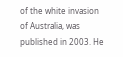of the white invasion of Australia, was published in 2003. He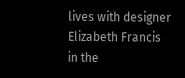lives with designer Elizabeth Francis in the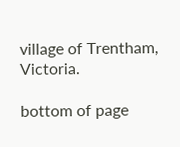village of Trentham, Victoria.

bottom of page